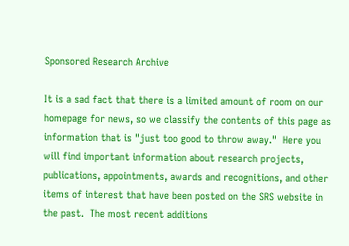Sponsored Research Archive

It is a sad fact that there is a limited amount of room on our homepage for news, so we classify the contents of this page as information that is "just too good to throw away."  Here you will find important information about research projects, publications, appointments, awards and recognitions, and other items of interest that have been posted on the SRS website in the past.  The most recent additions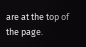are at the top of the page.